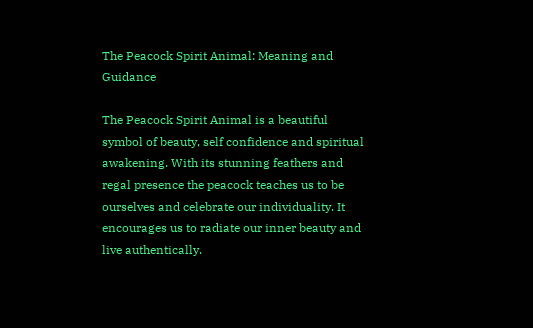The Peacock Spirit Animal: Meaning and Guidance

The Peacock Spirit Animal is a beautiful symbol of beauty, self confidence and spiritual awakening. With its stunning feathers and regal presence the peacock teaches us to be ourselves and celebrate our individuality. It encourages us to radiate our inner beauty and live authentically.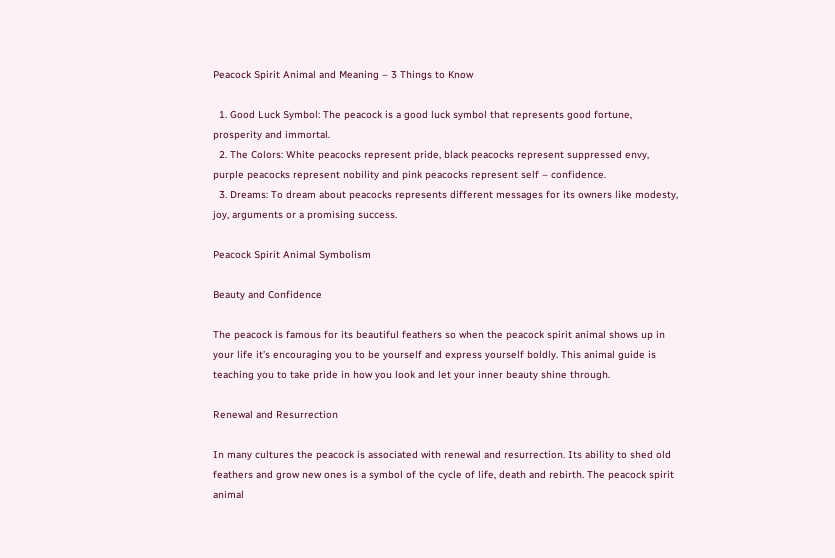Peacock Spirit Animal and Meaning – 3 Things to Know

  1. Good Luck Symbol: The peacock is a good luck symbol that represents good fortune, prosperity and immortal.
  2. The Colors: White peacocks represent pride, black peacocks represent suppressed envy, purple peacocks represent nobility and pink peacocks represent self – confidence.
  3. Dreams: To dream about peacocks represents different messages for its owners like modesty, joy, arguments or a promising success.

Peacock Spirit Animal Symbolism

Beauty and Confidence

The peacock is famous for its beautiful feathers so when the peacock spirit animal shows up in your life it’s encouraging you to be yourself and express yourself boldly. This animal guide is teaching you to take pride in how you look and let your inner beauty shine through.

Renewal and Resurrection

In many cultures the peacock is associated with renewal and resurrection. Its ability to shed old feathers and grow new ones is a symbol of the cycle of life, death and rebirth. The peacock spirit animal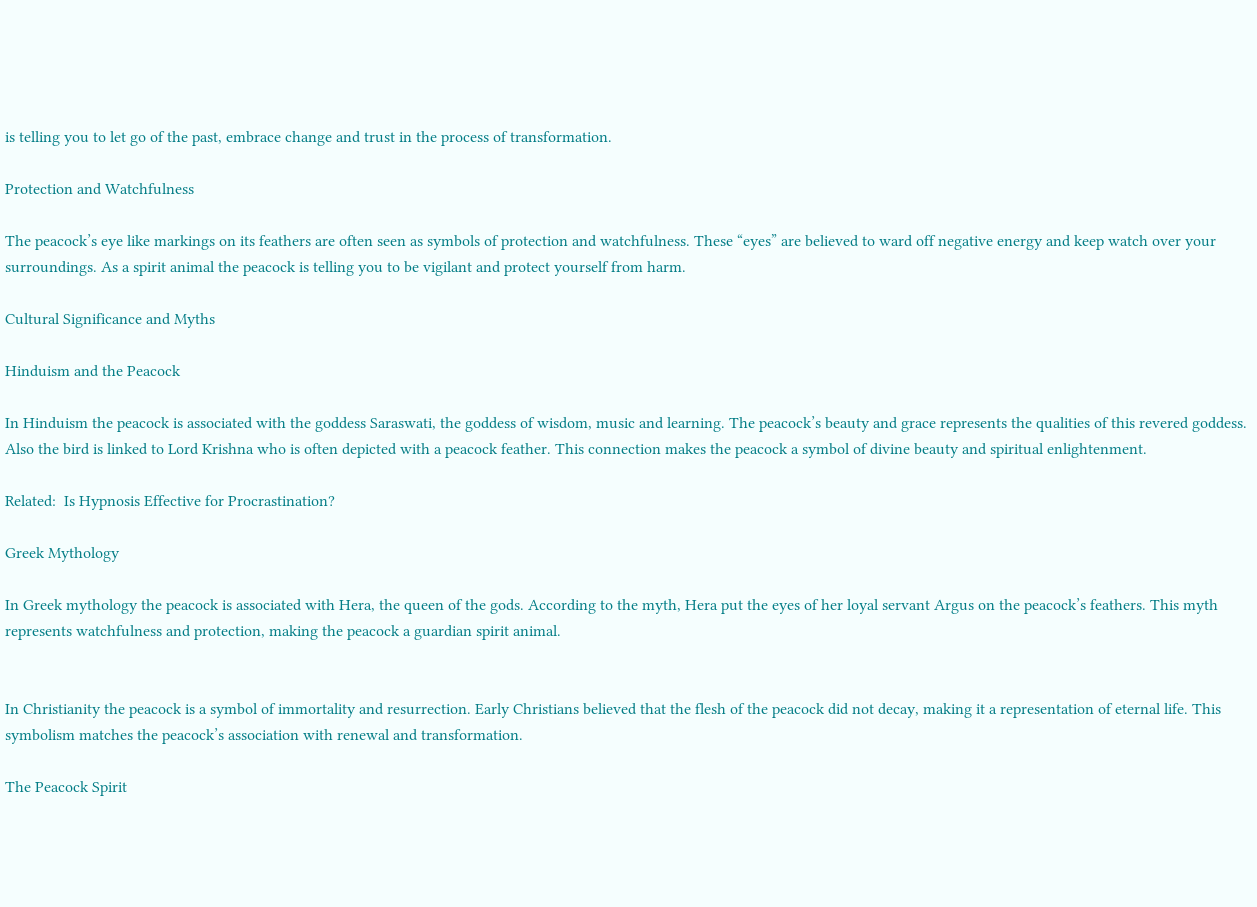is telling you to let go of the past, embrace change and trust in the process of transformation.

Protection and Watchfulness

The peacock’s eye like markings on its feathers are often seen as symbols of protection and watchfulness. These “eyes” are believed to ward off negative energy and keep watch over your surroundings. As a spirit animal the peacock is telling you to be vigilant and protect yourself from harm.

Cultural Significance and Myths

Hinduism and the Peacock

In Hinduism the peacock is associated with the goddess Saraswati, the goddess of wisdom, music and learning. The peacock’s beauty and grace represents the qualities of this revered goddess. Also the bird is linked to Lord Krishna who is often depicted with a peacock feather. This connection makes the peacock a symbol of divine beauty and spiritual enlightenment.

Related:  Is Hypnosis Effective for Procrastination?

Greek Mythology

In Greek mythology the peacock is associated with Hera, the queen of the gods. According to the myth, Hera put the eyes of her loyal servant Argus on the peacock’s feathers. This myth represents watchfulness and protection, making the peacock a guardian spirit animal.


In Christianity the peacock is a symbol of immortality and resurrection. Early Christians believed that the flesh of the peacock did not decay, making it a representation of eternal life. This symbolism matches the peacock’s association with renewal and transformation.

The Peacock Spirit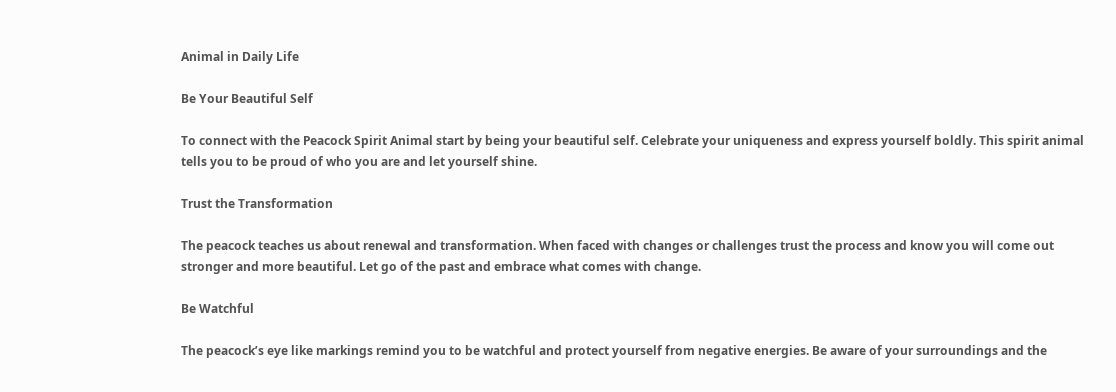Animal in Daily Life

Be Your Beautiful Self

To connect with the Peacock Spirit Animal start by being your beautiful self. Celebrate your uniqueness and express yourself boldly. This spirit animal tells you to be proud of who you are and let yourself shine.

Trust the Transformation

The peacock teaches us about renewal and transformation. When faced with changes or challenges trust the process and know you will come out stronger and more beautiful. Let go of the past and embrace what comes with change.

Be Watchful

The peacock’s eye like markings remind you to be watchful and protect yourself from negative energies. Be aware of your surroundings and the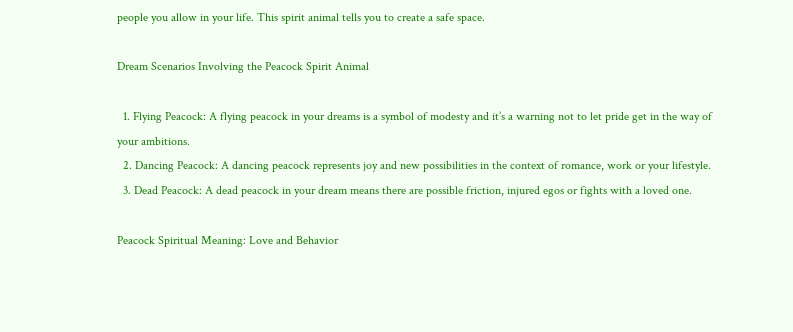people you allow in your life. This spirit animal tells you to create a safe space.

Dream Scenarios Involving the Peacock Spirit Animal

  1. Flying Peacock: A flying peacock in your dreams is a symbol of modesty and it’s a warning not to let pride get in the way of your ambitions.
  2. Dancing Peacock: A dancing peacock represents joy and new possibilities in the context of romance, work or your lifestyle.
  3. Dead Peacock: A dead peacock in your dream means there are possible friction, injured egos or fights with a loved one.

Peacock Spiritual Meaning: Love and Behavior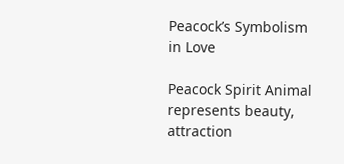Peacock’s Symbolism in Love

Peacock Spirit Animal represents beauty, attraction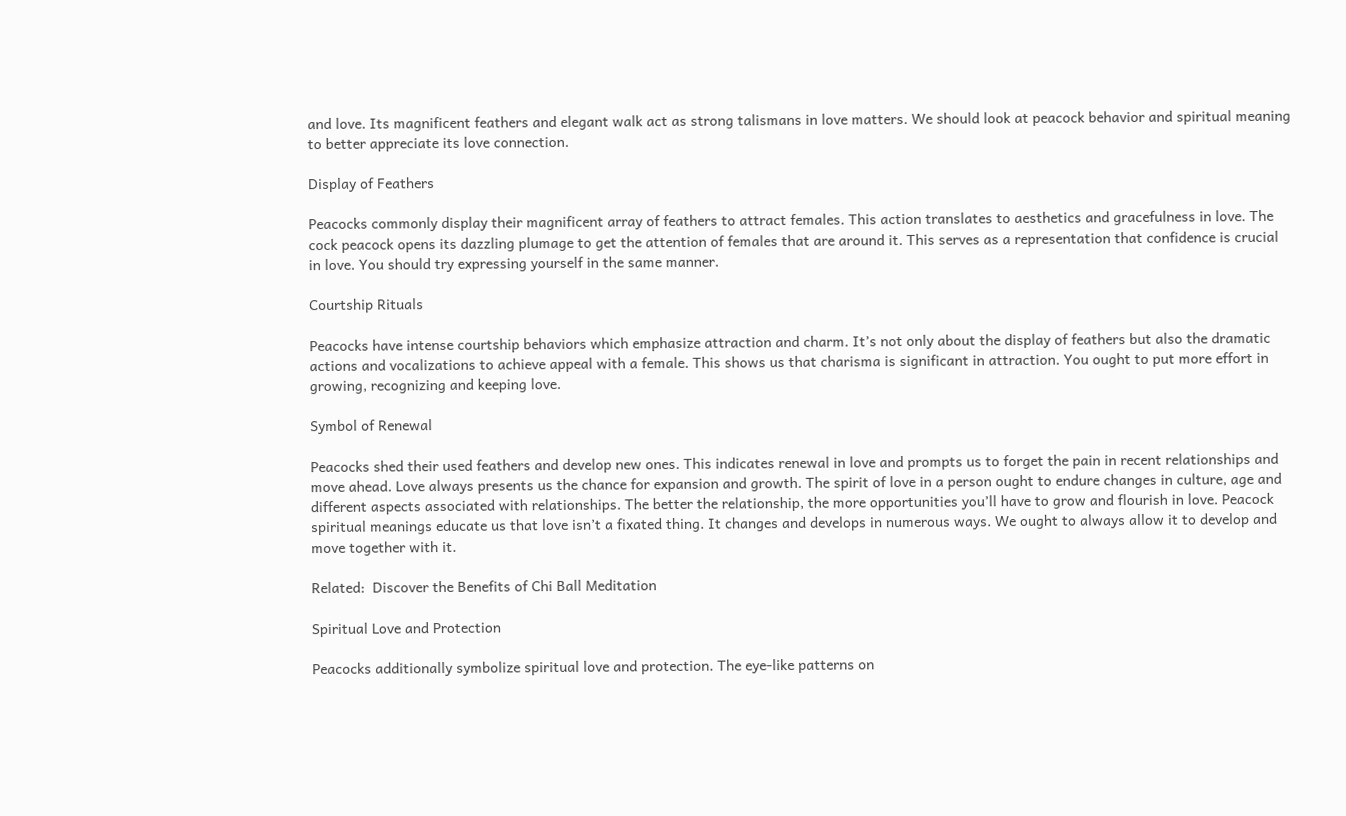and love. Its magnificent feathers and elegant walk act as strong talismans in love matters. We should look at peacock behavior and spiritual meaning to better appreciate its love connection.

Display of Feathers

Peacocks commonly display their magnificent array of feathers to attract females. This action translates to aesthetics and gracefulness in love. The cock peacock opens its dazzling plumage to get the attention of females that are around it. This serves as a representation that confidence is crucial in love. You should try expressing yourself in the same manner.

Courtship Rituals

Peacocks have intense courtship behaviors which emphasize attraction and charm. It’s not only about the display of feathers but also the dramatic actions and vocalizations to achieve appeal with a female. This shows us that charisma is significant in attraction. You ought to put more effort in growing, recognizing and keeping love.

Symbol of Renewal

Peacocks shed their used feathers and develop new ones. This indicates renewal in love and prompts us to forget the pain in recent relationships and move ahead. Love always presents us the chance for expansion and growth. The spirit of love in a person ought to endure changes in culture, age and different aspects associated with relationships. The better the relationship, the more opportunities you’ll have to grow and flourish in love. Peacock spiritual meanings educate us that love isn’t a fixated thing. It changes and develops in numerous ways. We ought to always allow it to develop and move together with it.

Related:  Discover the Benefits of Chi Ball Meditation

Spiritual Love and Protection

Peacocks additionally symbolize spiritual love and protection. The eye-like patterns on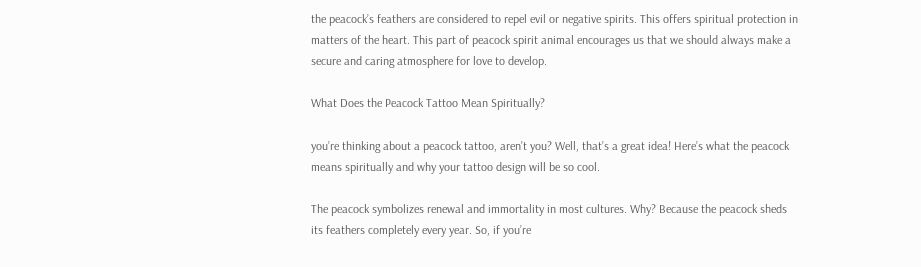the peacock’s feathers are considered to repel evil or negative spirits. This offers spiritual protection in matters of the heart. This part of peacock spirit animal encourages us that we should always make a secure and caring atmosphere for love to develop.

What Does the Peacock Tattoo Mean Spiritually?

you’re thinking about a peacock tattoo, aren’t you? Well, that’s a great idea! Here’s what the peacock means spiritually and why your tattoo design will be so cool.

The peacock symbolizes renewal and immortality in most cultures. Why? Because the peacock sheds its feathers completely every year. So, if you’re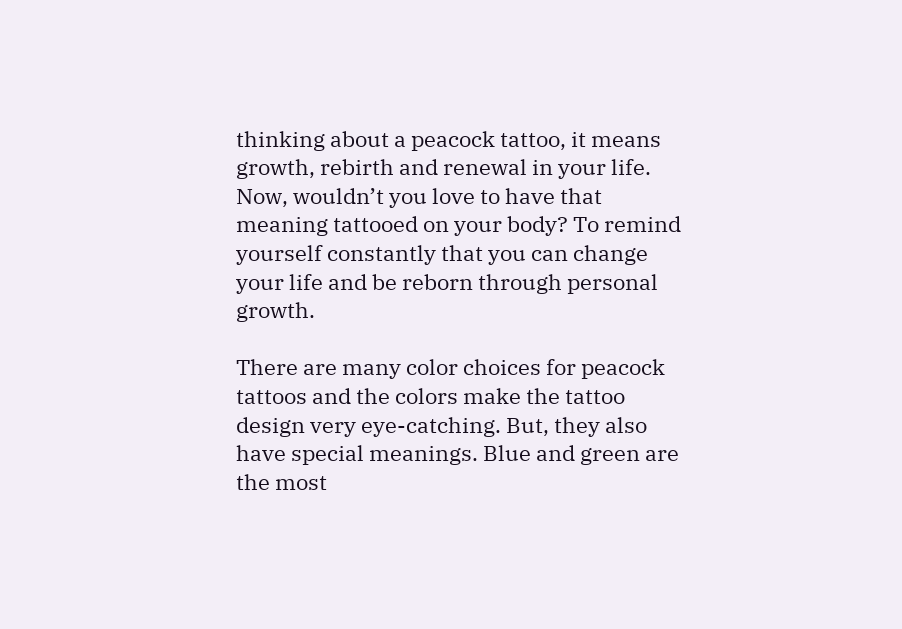thinking about a peacock tattoo, it means growth, rebirth and renewal in your life. Now, wouldn’t you love to have that meaning tattooed on your body? To remind yourself constantly that you can change your life and be reborn through personal growth.

There are many color choices for peacock tattoos and the colors make the tattoo design very eye-catching. But, they also have special meanings. Blue and green are the most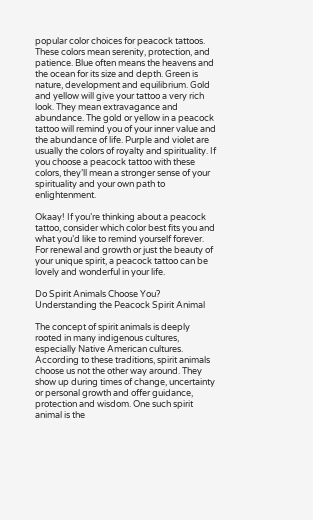popular color choices for peacock tattoos. These colors mean serenity, protection, and patience. Blue often means the heavens and the ocean for its size and depth. Green is nature, development and equilibrium. Gold and yellow will give your tattoo a very rich look. They mean extravagance and abundance. The gold or yellow in a peacock tattoo will remind you of your inner value and the abundance of life. Purple and violet are usually the colors of royalty and spirituality. If you choose a peacock tattoo with these colors, they’ll mean a stronger sense of your spirituality and your own path to enlightenment.

Okaay! If you’re thinking about a peacock tattoo, consider which color best fits you and what you’d like to remind yourself forever. For renewal and growth or just the beauty of your unique spirit, a peacock tattoo can be lovely and wonderful in your life.

Do Spirit Animals Choose You? Understanding the Peacock Spirit Animal

The concept of spirit animals is deeply rooted in many indigenous cultures, especially Native American cultures. According to these traditions, spirit animals choose us not the other way around. They show up during times of change, uncertainty or personal growth and offer guidance, protection and wisdom. One such spirit animal is the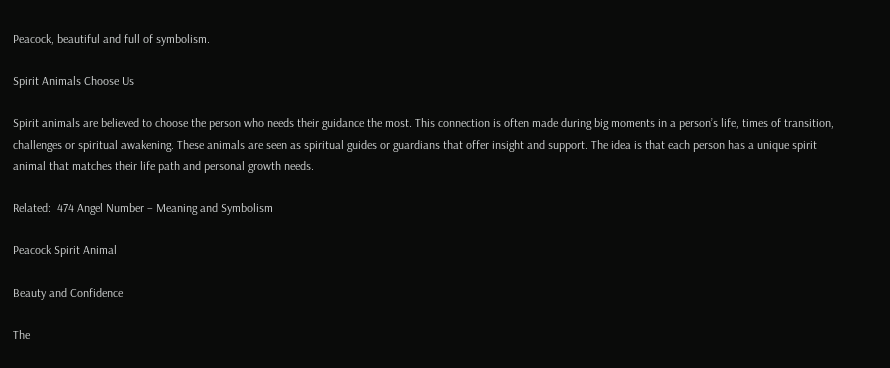Peacock, beautiful and full of symbolism.

Spirit Animals Choose Us

Spirit animals are believed to choose the person who needs their guidance the most. This connection is often made during big moments in a person’s life, times of transition, challenges or spiritual awakening. These animals are seen as spiritual guides or guardians that offer insight and support. The idea is that each person has a unique spirit animal that matches their life path and personal growth needs.

Related:  474 Angel Number – Meaning and Symbolism

Peacock Spirit Animal

Beauty and Confidence

The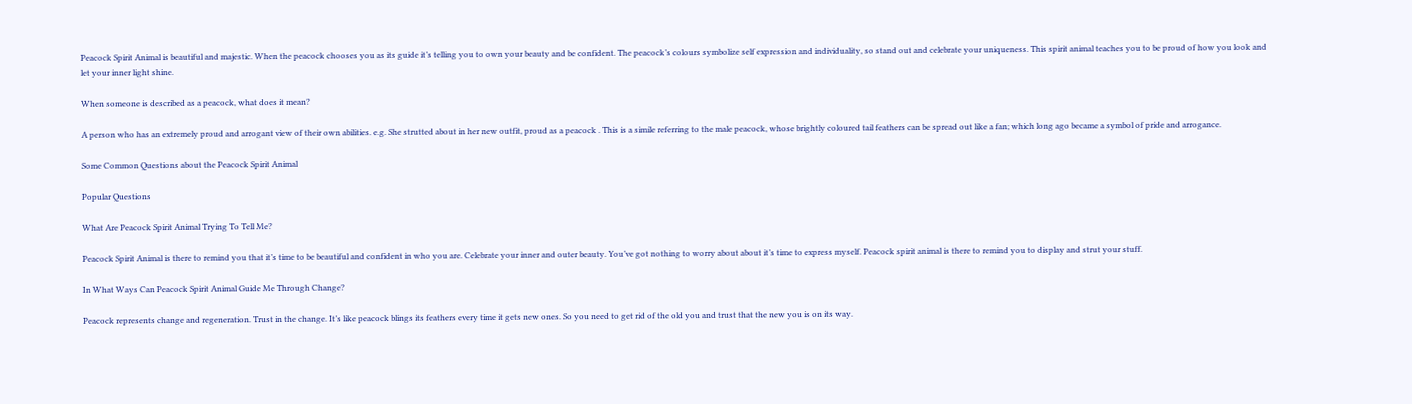Peacock Spirit Animal is beautiful and majestic. When the peacock chooses you as its guide it’s telling you to own your beauty and be confident. The peacock’s colours symbolize self expression and individuality, so stand out and celebrate your uniqueness. This spirit animal teaches you to be proud of how you look and let your inner light shine.

When someone is described as a peacock, what does it mean?

A person who has an extremely proud and arrogant view of their own abilities. e.g. She strutted about in her new outfit, proud as a peacock . This is a simile referring to the male peacock, whose brightly coloured tail feathers can be spread out like a fan; which long ago became a symbol of pride and arrogance.

Some Common Questions about the Peacock Spirit Animal

Popular Questions

What Are Peacock Spirit Animal Trying To Tell Me?

Peacock Spirit Animal is there to remind you that it’s time to be beautiful and confident in who you are. Celebrate your inner and outer beauty. You’ve got nothing to worry about about it’s time to express myself. Peacock spirit animal is there to remind you to display and strut your stuff.

In What Ways Can Peacock Spirit Animal Guide Me Through Change?

Peacock represents change and regeneration. Trust in the change. It’s like peacock blings its feathers every time it gets new ones. So you need to get rid of the old you and trust that the new you is on its way.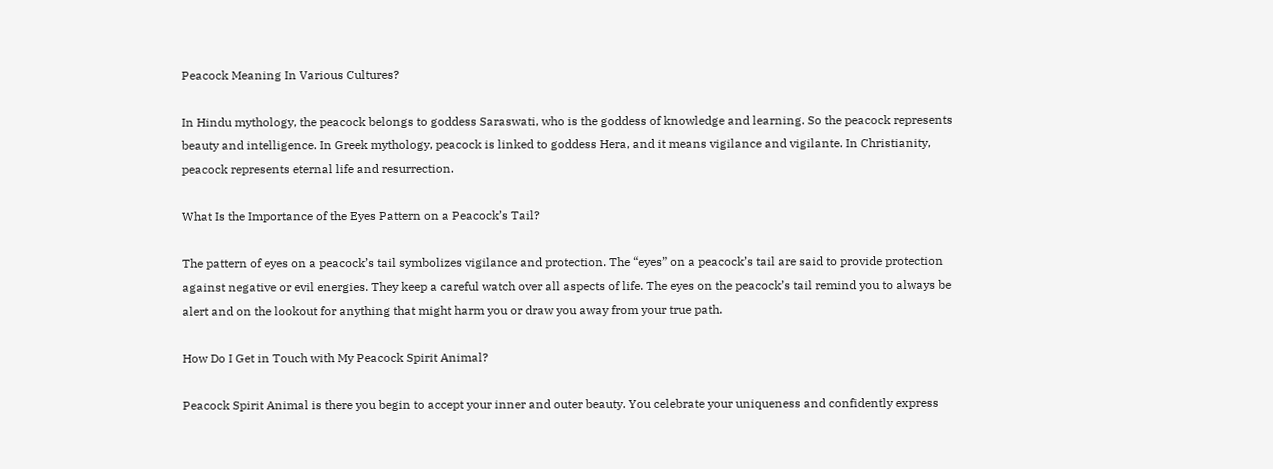Peacock Meaning In Various Cultures?

In Hindu mythology, the peacock belongs to goddess Saraswati, who is the goddess of knowledge and learning. So the peacock represents beauty and intelligence. In Greek mythology, peacock is linked to goddess Hera, and it means vigilance and vigilante. In Christianity, peacock represents eternal life and resurrection.

What Is the Importance of the Eyes Pattern on a Peacock’s Tail?

The pattern of eyes on a peacock’s tail symbolizes vigilance and protection. The “eyes” on a peacock’s tail are said to provide protection against negative or evil energies. They keep a careful watch over all aspects of life. The eyes on the peacock’s tail remind you to always be alert and on the lookout for anything that might harm you or draw you away from your true path.

How Do I Get in Touch with My Peacock Spirit Animal?

Peacock Spirit Animal is there you begin to accept your inner and outer beauty. You celebrate your uniqueness and confidently express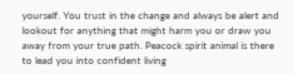yourself. You trust in the change and always be alert and lookout for anything that might harm you or draw you away from your true path. Peacock spirit animal is there to lead you into confident living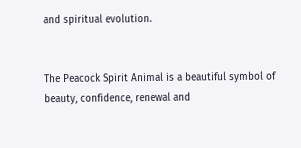and spiritual evolution.


The Peacock Spirit Animal is a beautiful symbol of beauty, confidence, renewal and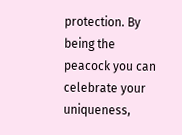protection. By being the peacock you can celebrate your uniqueness,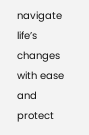navigate life’s changes with ease and protect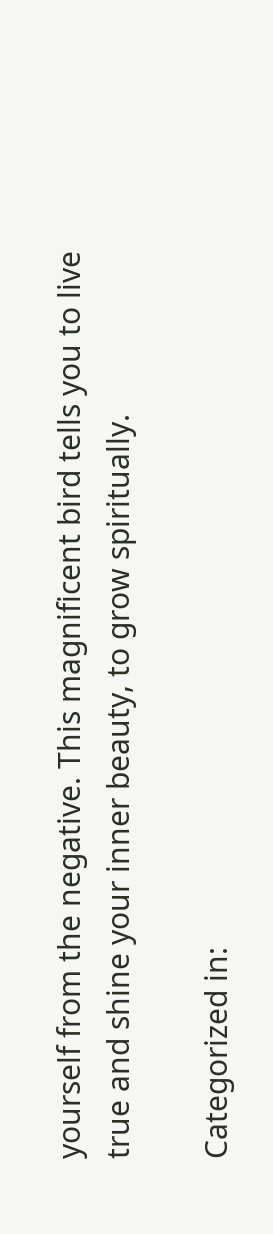yourself from the negative. This magnificent bird tells you to live true and shine your inner beauty, to grow spiritually.

Categorized in: